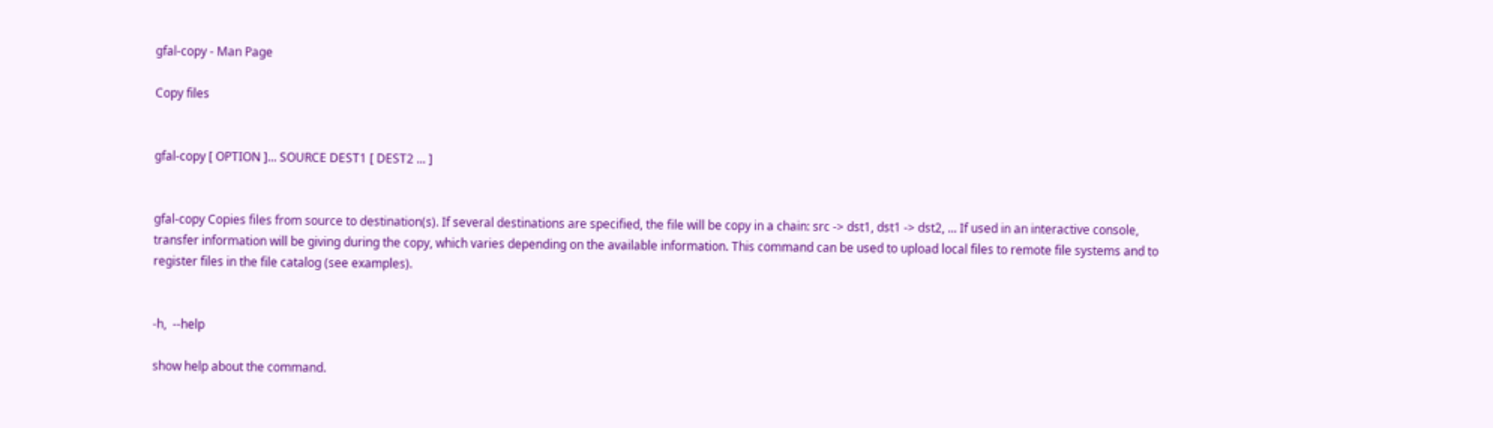gfal-copy - Man Page

Copy files


gfal-copy [ OPTION ]... SOURCE DEST1 [ DEST2 ... ]


gfal-copy Copies files from source to destination(s). If several destinations are specified, the file will be copy in a chain: src -> dst1, dst1 -> dst2, ... If used in an interactive console, transfer information will be giving during the copy, which varies depending on the available information. This command can be used to upload local files to remote file systems and to register files in the file catalog (see examples).


-h,  --help

show help about the command.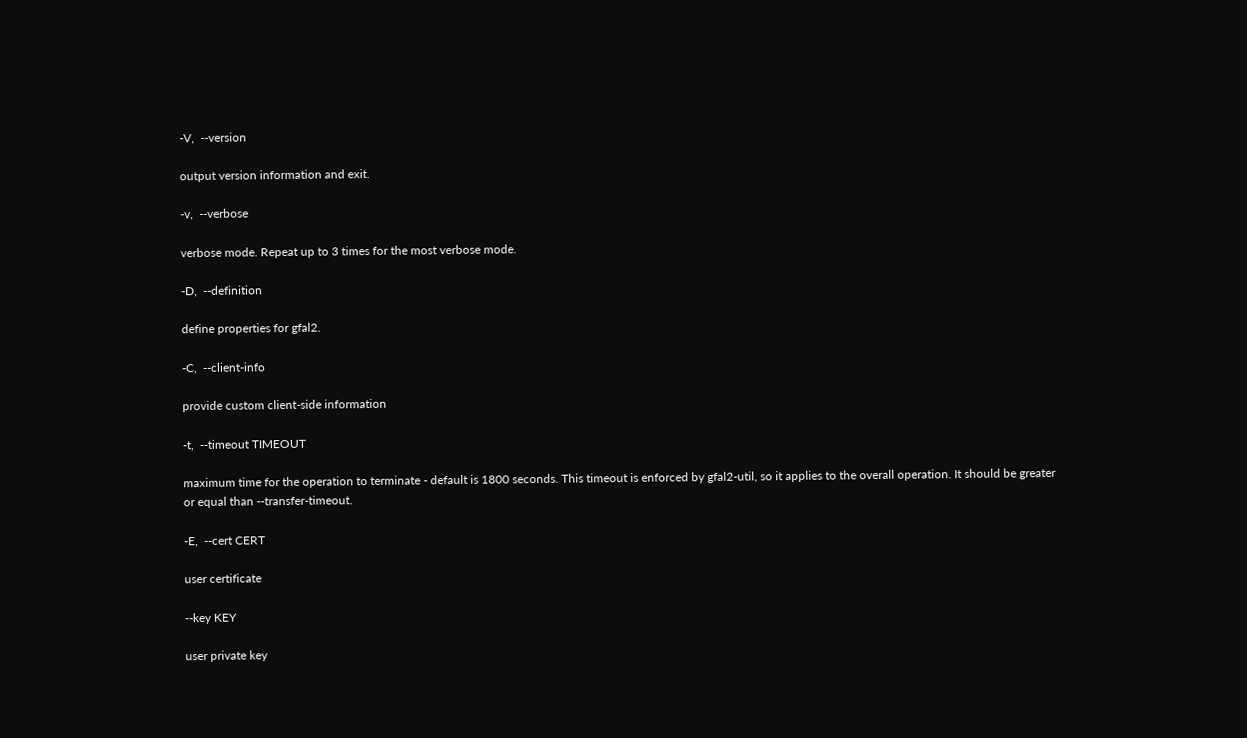-V,  --version

output version information and exit.

-v,  --verbose

verbose mode. Repeat up to 3 times for the most verbose mode.

-D,  --definition

define properties for gfal2.

-C,  --client-info

provide custom client-side information

-t,  --timeout TIMEOUT

maximum time for the operation to terminate - default is 1800 seconds. This timeout is enforced by gfal2-util, so it applies to the overall operation. It should be greater or equal than --transfer-timeout.

-E,  --cert CERT

user certificate

--key KEY

user private key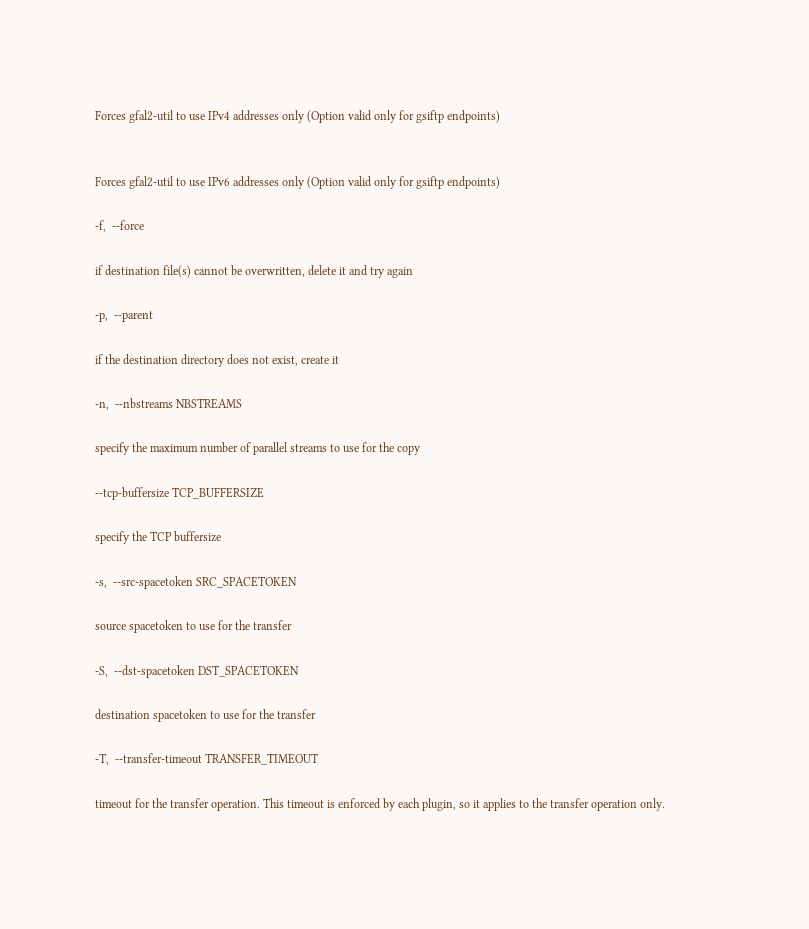Forces gfal2-util to use IPv4 addresses only (Option valid only for gsiftp endpoints)


Forces gfal2-util to use IPv6 addresses only (Option valid only for gsiftp endpoints)

-f,  --force

if destination file(s) cannot be overwritten, delete it and try again

-p,  --parent

if the destination directory does not exist, create it

-n,  --nbstreams NBSTREAMS

specify the maximum number of parallel streams to use for the copy

--tcp-buffersize TCP_BUFFERSIZE

specify the TCP buffersize

-s,  --src-spacetoken SRC_SPACETOKEN

source spacetoken to use for the transfer

-S,  --dst-spacetoken DST_SPACETOKEN

destination spacetoken to use for the transfer

-T,  --transfer-timeout TRANSFER_TIMEOUT

timeout for the transfer operation. This timeout is enforced by each plugin, so it applies to the transfer operation only.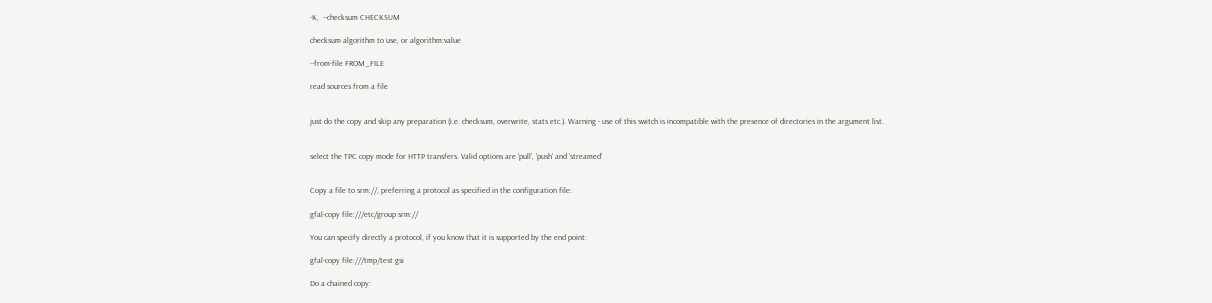-K,  --checksum CHECKSUM

checksum algorithm to use, or algorithm:value

--from-file FROM_FILE

read sources from a file


just do the copy and skip any preparation (i.e. checksum, overwrite, stats etc.). Warning - use of this switch is incompatible with the presence of directories in the argument list.


select the TPC copy mode for HTTP transfers. Valid options are 'pull', 'push' and 'streamed'


Copy a file to srm://, preferring a protocol as specified in the configuration file:

gfal-copy file:///etc/group srm://

You can specify directly a protocol, if you know that it is supported by the end point:

gfal-copy file:///tmp/test gsi

Do a chained copy: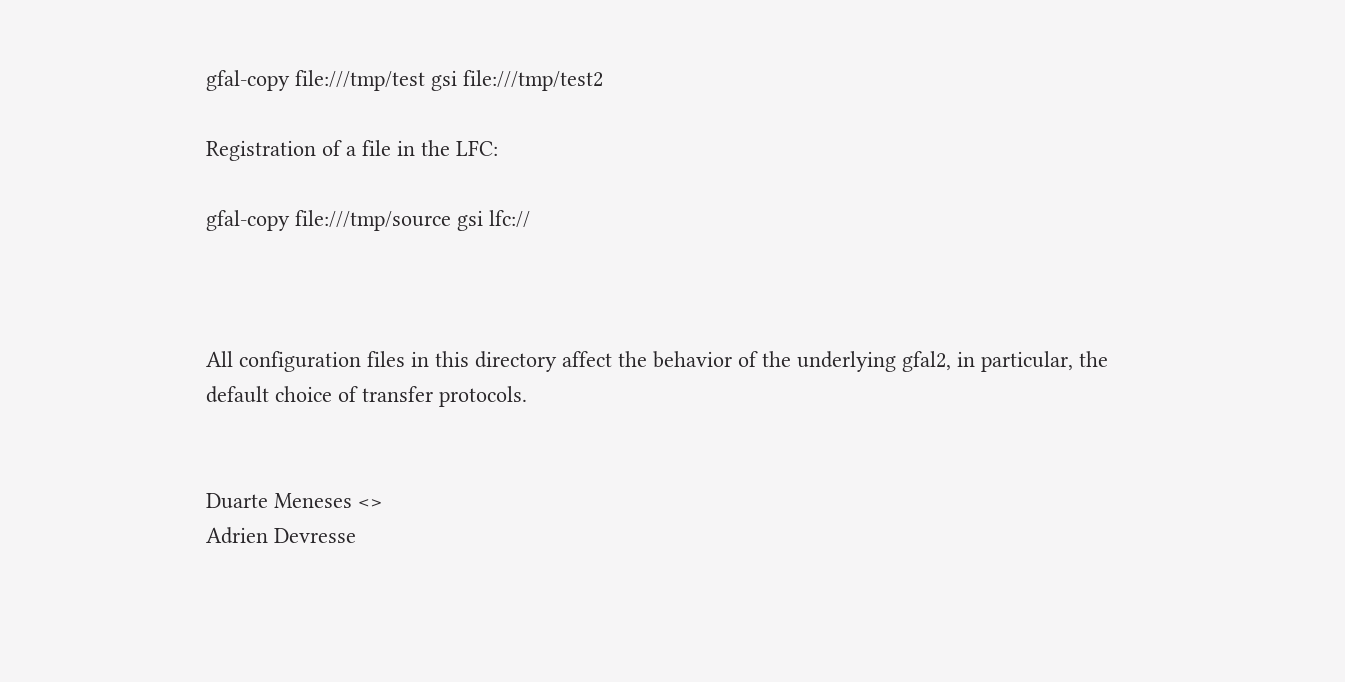gfal-copy file:///tmp/test gsi file:///tmp/test2

Registration of a file in the LFC:

gfal-copy file:///tmp/source gsi lfc://



All configuration files in this directory affect the behavior of the underlying gfal2, in particular, the default choice of transfer protocols.


Duarte Meneses <>
Adrien Devresse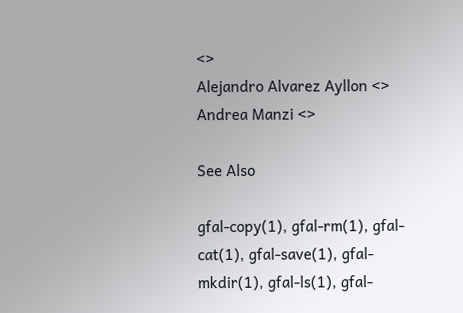<>
Alejandro Alvarez Ayllon <>
Andrea Manzi <>

See Also

gfal-copy(1), gfal-rm(1), gfal-cat(1), gfal-save(1), gfal-mkdir(1), gfal-ls(1), gfal-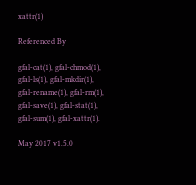xattr(1)

Referenced By

gfal-cat(1), gfal-chmod(1), gfal-ls(1), gfal-mkdir(1), gfal-rename(1), gfal-rm(1), gfal-save(1), gfal-stat(1), gfal-sum(1), gfal-xattr(1).

May 2017 v1.5.0